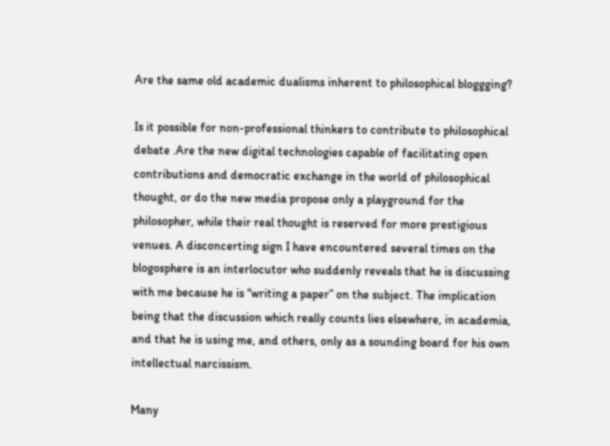Are the same old academic dualisms inherent to philosophical bloggging?

Is it possible for non-professional thinkers to contribute to philosophical debate .Are the new digital technologies capable of facilitating open contributions and democratic exchange in the world of philosophical thought, or do the new media propose only a playground for the philosopher, while their real thought is reserved for more prestigious venues. A disconcerting sign I have encountered several times on the blogosphere is an interlocutor who suddenly reveals that he is discussing with me because he is “writing a paper” on the subject. The implication being that the discussion which really counts lies elsewhere, in academia, and that he is using me, and others, only as a sounding board for his own intellectual narcissism.

Many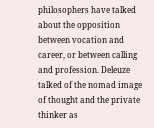philosophers have talked about the opposition between vocation and career, or between calling and profession. Deleuze talked of the nomad image of thought and the private thinker as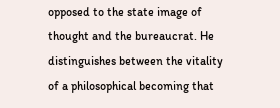opposed to the state image of thought and the bureaucrat. He distinguishes between the vitality of a philosophical becoming that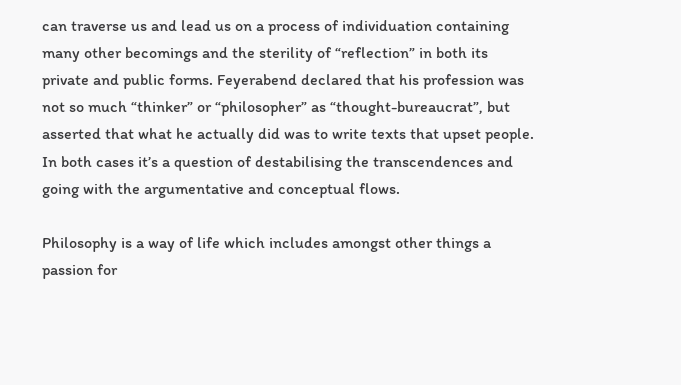can traverse us and lead us on a process of individuation containing many other becomings and the sterility of “reflection” in both its private and public forms. Feyerabend declared that his profession was not so much “thinker” or “philosopher” as “thought-bureaucrat”, but asserted that what he actually did was to write texts that upset people. In both cases it’s a question of destabilising the transcendences and going with the argumentative and conceptual flows.

Philosophy is a way of life which includes amongst other things a passion for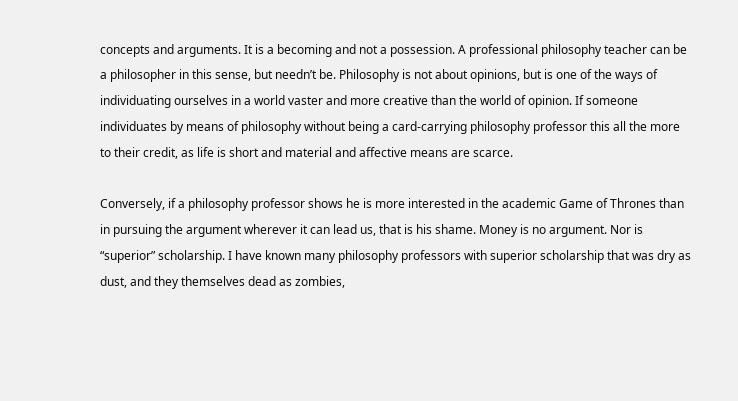concepts and arguments. It is a becoming and not a possession. A professional philosophy teacher can be a philosopher in this sense, but needn’t be. Philosophy is not about opinions, but is one of the ways of individuating ourselves in a world vaster and more creative than the world of opinion. If someone individuates by means of philosophy without being a card-carrying philosophy professor this all the more to their credit, as life is short and material and affective means are scarce.

Conversely, if a philosophy professor shows he is more interested in the academic Game of Thrones than in pursuing the argument wherever it can lead us, that is his shame. Money is no argument. Nor is “superior” scholarship. I have known many philosophy professors with superior scholarship that was dry as dust, and they themselves dead as zombies,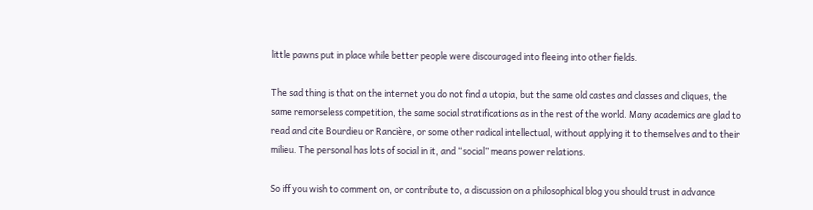little pawns put in place while better people were discouraged into fleeing into other fields.

The sad thing is that on the internet you do not find a utopia, but the same old castes and classes and cliques, the same remorseless competition, the same social stratifications as in the rest of the world. Many academics are glad to read and cite Bourdieu or Rancière, or some other radical intellectual, without applying it to themselves and to their milieu. The personal has lots of social in it, and “social” means power relations.

So iff you wish to comment on, or contribute to, a discussion on a philosophical blog you should trust in advance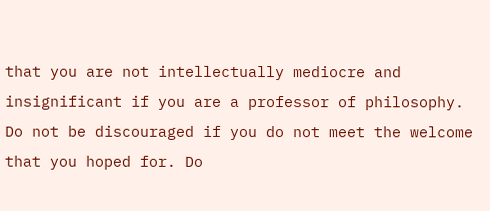that you are not intellectually mediocre and insignificant if you are a professor of philosophy. Do not be discouraged if you do not meet the welcome that you hoped for. Do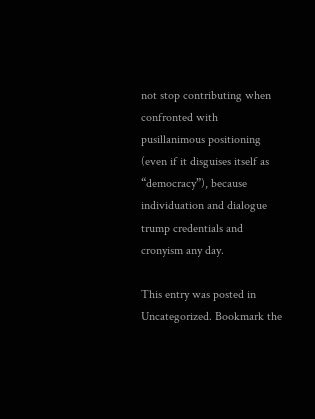not stop contributing when confronted with pusillanimous positioning (even if it disguises itself as “democracy”), because individuation and dialogue trump credentials and cronyism any day.

This entry was posted in Uncategorized. Bookmark the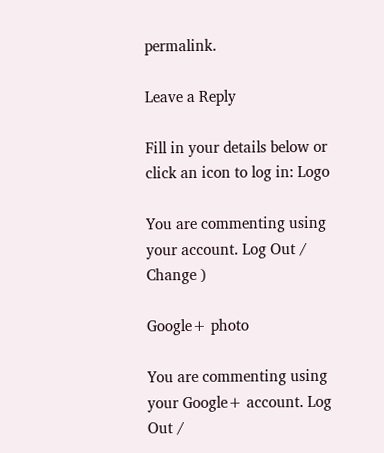permalink.

Leave a Reply

Fill in your details below or click an icon to log in: Logo

You are commenting using your account. Log Out /  Change )

Google+ photo

You are commenting using your Google+ account. Log Out /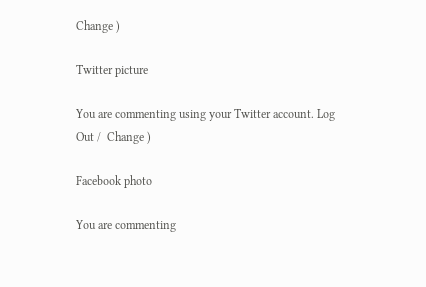Change )

Twitter picture

You are commenting using your Twitter account. Log Out /  Change )

Facebook photo

You are commenting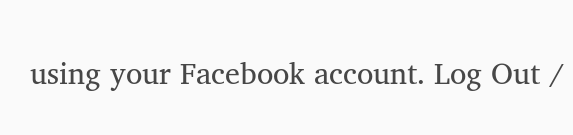using your Facebook account. Log Out /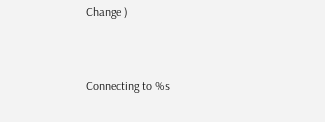Change )


Connecting to %s